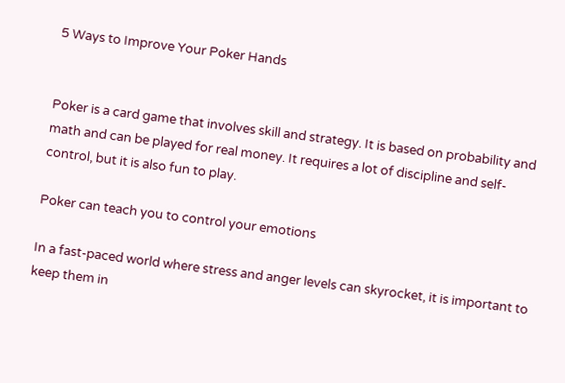5 Ways to Improve Your Poker Hands


Poker is a card game that involves skill and strategy. It is based on probability and math and can be played for real money. It requires a lot of discipline and self-control, but it is also fun to play.

Poker can teach you to control your emotions

In a fast-paced world where stress and anger levels can skyrocket, it is important to keep them in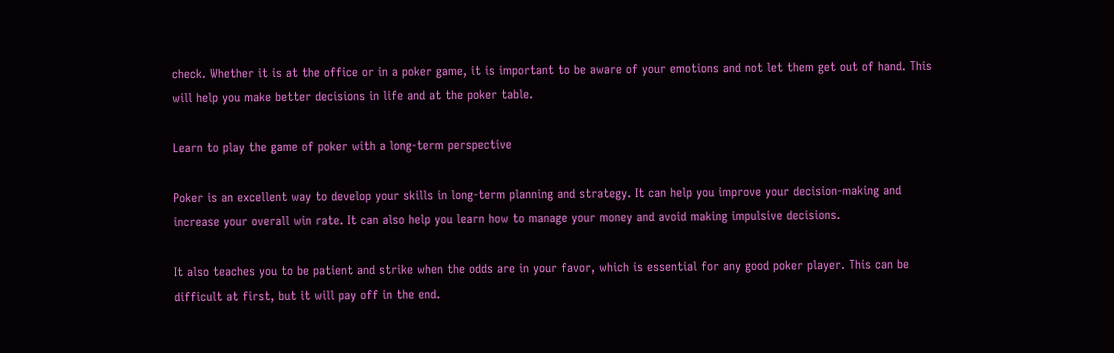check. Whether it is at the office or in a poker game, it is important to be aware of your emotions and not let them get out of hand. This will help you make better decisions in life and at the poker table.

Learn to play the game of poker with a long-term perspective

Poker is an excellent way to develop your skills in long-term planning and strategy. It can help you improve your decision-making and increase your overall win rate. It can also help you learn how to manage your money and avoid making impulsive decisions.

It also teaches you to be patient and strike when the odds are in your favor, which is essential for any good poker player. This can be difficult at first, but it will pay off in the end.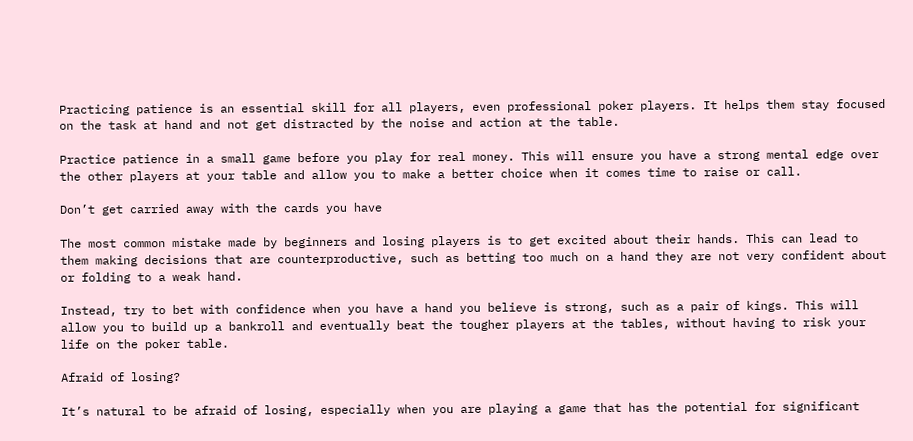Practicing patience is an essential skill for all players, even professional poker players. It helps them stay focused on the task at hand and not get distracted by the noise and action at the table.

Practice patience in a small game before you play for real money. This will ensure you have a strong mental edge over the other players at your table and allow you to make a better choice when it comes time to raise or call.

Don’t get carried away with the cards you have

The most common mistake made by beginners and losing players is to get excited about their hands. This can lead to them making decisions that are counterproductive, such as betting too much on a hand they are not very confident about or folding to a weak hand.

Instead, try to bet with confidence when you have a hand you believe is strong, such as a pair of kings. This will allow you to build up a bankroll and eventually beat the tougher players at the tables, without having to risk your life on the poker table.

Afraid of losing?

It’s natural to be afraid of losing, especially when you are playing a game that has the potential for significant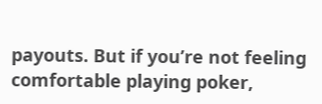payouts. But if you’re not feeling comfortable playing poker,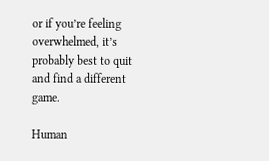or if you’re feeling overwhelmed, it’s probably best to quit and find a different game.

Human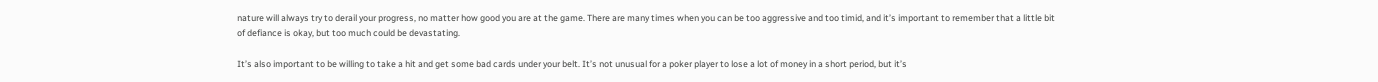nature will always try to derail your progress, no matter how good you are at the game. There are many times when you can be too aggressive and too timid, and it’s important to remember that a little bit of defiance is okay, but too much could be devastating.

It’s also important to be willing to take a hit and get some bad cards under your belt. It’s not unusual for a poker player to lose a lot of money in a short period, but it’s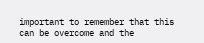important to remember that this can be overcome and the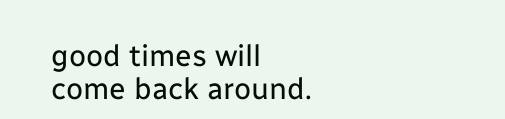good times will come back around.